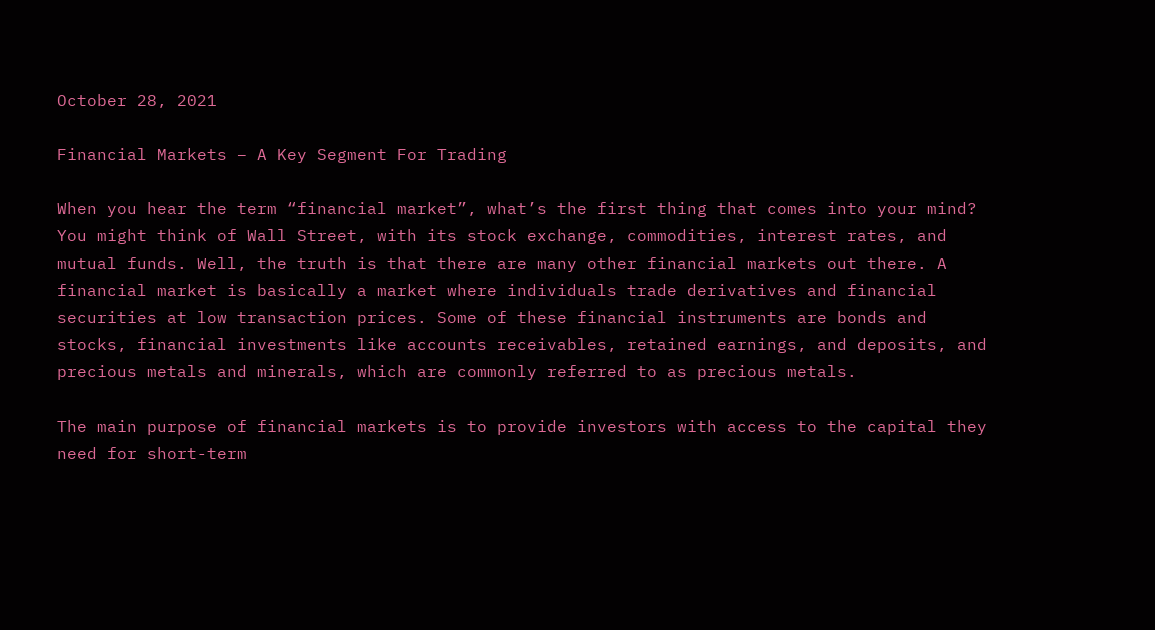October 28, 2021

Financial Markets – A Key Segment For Trading

When you hear the term “financial market”, what’s the first thing that comes into your mind? You might think of Wall Street, with its stock exchange, commodities, interest rates, and mutual funds. Well, the truth is that there are many other financial markets out there. A financial market is basically a market where individuals trade derivatives and financial securities at low transaction prices. Some of these financial instruments are bonds and stocks, financial investments like accounts receivables, retained earnings, and deposits, and precious metals and minerals, which are commonly referred to as precious metals.

The main purpose of financial markets is to provide investors with access to the capital they need for short-term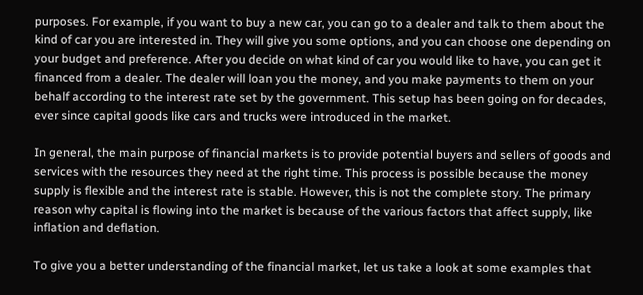purposes. For example, if you want to buy a new car, you can go to a dealer and talk to them about the kind of car you are interested in. They will give you some options, and you can choose one depending on your budget and preference. After you decide on what kind of car you would like to have, you can get it financed from a dealer. The dealer will loan you the money, and you make payments to them on your behalf according to the interest rate set by the government. This setup has been going on for decades, ever since capital goods like cars and trucks were introduced in the market.

In general, the main purpose of financial markets is to provide potential buyers and sellers of goods and services with the resources they need at the right time. This process is possible because the money supply is flexible and the interest rate is stable. However, this is not the complete story. The primary reason why capital is flowing into the market is because of the various factors that affect supply, like inflation and deflation.

To give you a better understanding of the financial market, let us take a look at some examples that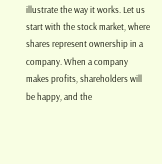illustrate the way it works. Let us start with the stock market, where shares represent ownership in a company. When a company makes profits, shareholders will be happy, and the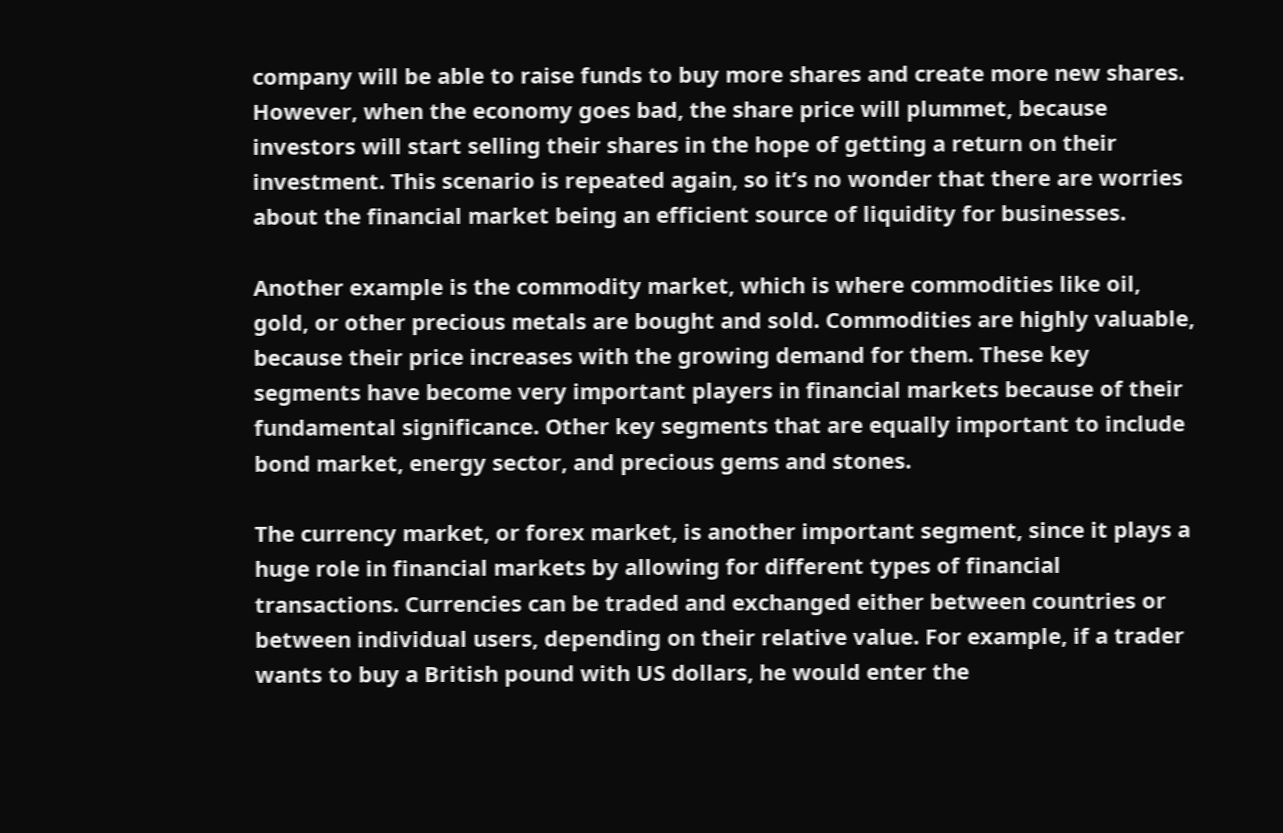company will be able to raise funds to buy more shares and create more new shares. However, when the economy goes bad, the share price will plummet, because investors will start selling their shares in the hope of getting a return on their investment. This scenario is repeated again, so it’s no wonder that there are worries about the financial market being an efficient source of liquidity for businesses.

Another example is the commodity market, which is where commodities like oil, gold, or other precious metals are bought and sold. Commodities are highly valuable, because their price increases with the growing demand for them. These key segments have become very important players in financial markets because of their fundamental significance. Other key segments that are equally important to include bond market, energy sector, and precious gems and stones.

The currency market, or forex market, is another important segment, since it plays a huge role in financial markets by allowing for different types of financial transactions. Currencies can be traded and exchanged either between countries or between individual users, depending on their relative value. For example, if a trader wants to buy a British pound with US dollars, he would enter the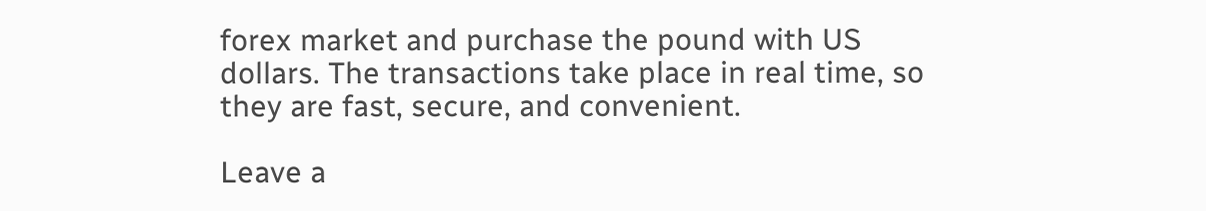forex market and purchase the pound with US dollars. The transactions take place in real time, so they are fast, secure, and convenient.

Leave a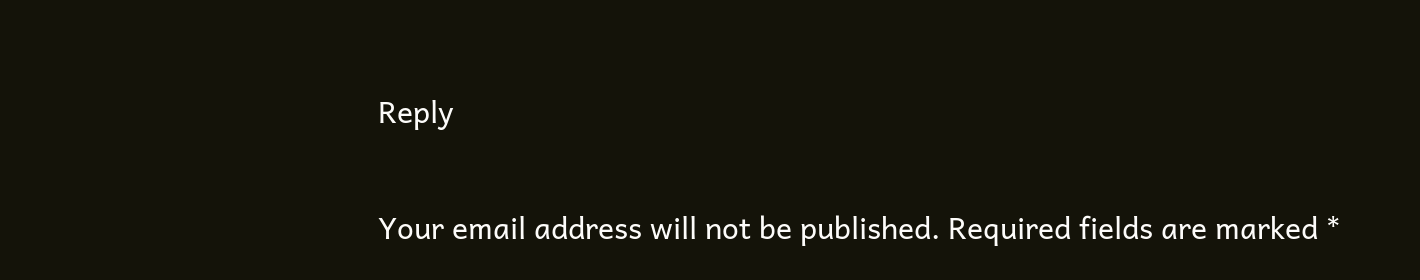Reply

Your email address will not be published. Required fields are marked *